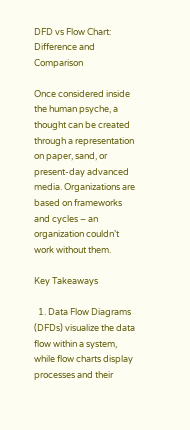DFD vs Flow Chart: Difference and Comparison

Once considered inside the human psyche, a thought can be created through a representation on paper, sand, or present-day advanced media. Organizations are based on frameworks and cycles – an organization couldn’t work without them.

Key Takeaways

  1. Data Flow Diagrams (DFDs) visualize the data flow within a system, while flow charts display processes and their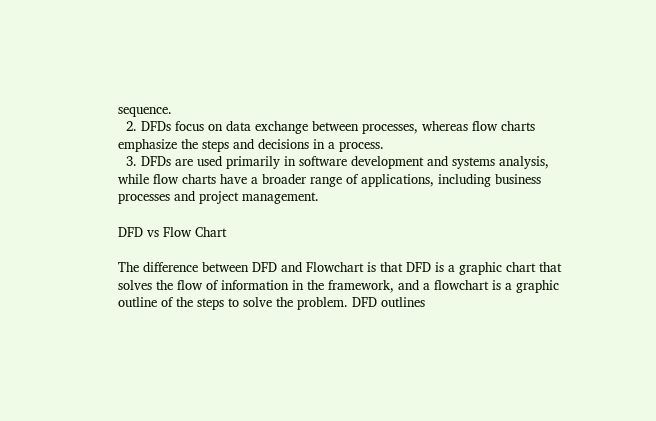sequence.
  2. DFDs focus on data exchange between processes, whereas flow charts emphasize the steps and decisions in a process.
  3. DFDs are used primarily in software development and systems analysis, while flow charts have a broader range of applications, including business processes and project management.

DFD vs Flow Chart

The difference between DFD and Flowchart is that DFD is a graphic chart that solves the flow of information in the framework, and a flowchart is a graphic outline of the steps to solve the problem. DFD outlines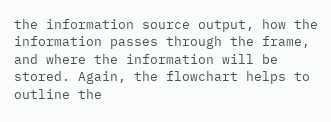the information source output, how the information passes through the frame, and where the information will be stored. Again, the flowchart helps to outline the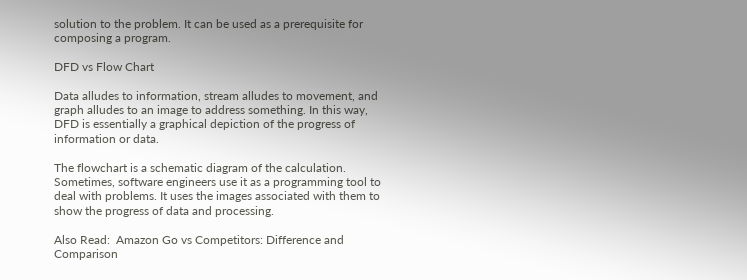solution to the problem. It can be used as a prerequisite for composing a program.

DFD vs Flow Chart

Data alludes to information, stream alludes to movement, and graph alludes to an image to address something. In this way, DFD is essentially a graphical depiction of the progress of information or data.

The flowchart is a schematic diagram of the calculation. Sometimes, software engineers use it as a programming tool to deal with problems. It uses the images associated with them to show the progress of data and processing.

Also Read:  Amazon Go vs Competitors: Difference and Comparison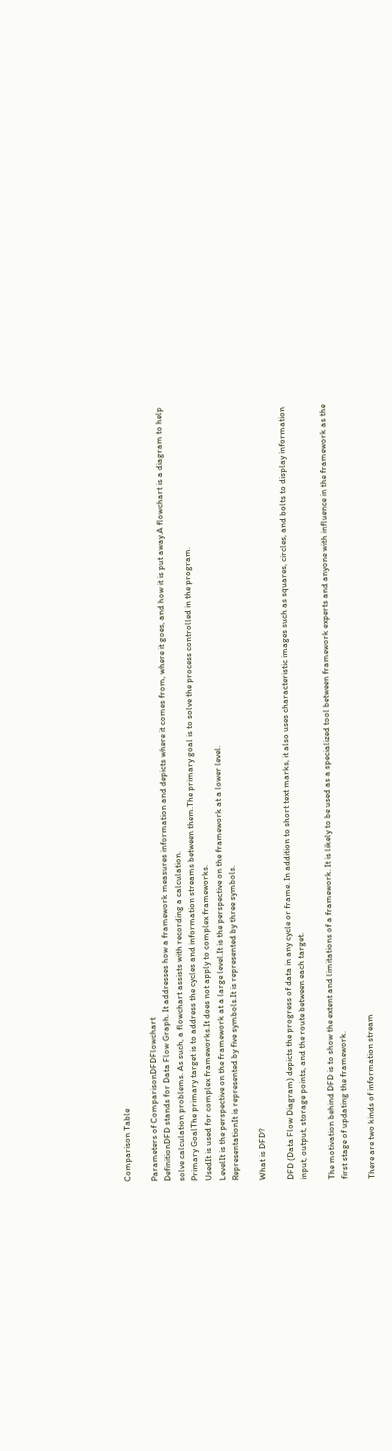Comparison Table

Parameters of ComparisonDFDFlowchart
DefinitionDFD stands for Data Flow Graph. It addresses how a framework measures information and depicts where it comes from, where it goes, and how it is put away.A flowchart is a diagram to help solve calculation problems. As such, a flowchart assists with recording a calculation.
Primary GoalThe primary target is to address the cycles and information streams between them.The primary goal is to solve the process controlled in the program.
UsedIt is used for complex frameworks.It does not apply to complex frameworks.
LevelIt is the perspective on the framework at a large level.It is the perspective on the framework at a lower level.
RepresentationIt is represented by five symbols.It is represented by three symbols.

What is DFD?

DFD (Data Flow Diagram) depicts the progress of data in any cycle or frame. In addition to short text marks, it also uses characteristic images such as squares, circles, and bolts to display information input, output, storage points, and the route between each target.

The motivation behind DFD is to show the extent and limitations of a framework. It is likely to be used as a specialized tool between framework experts and anyone with influence in the framework as the first stage of updating the framework.

There are two kinds of information stream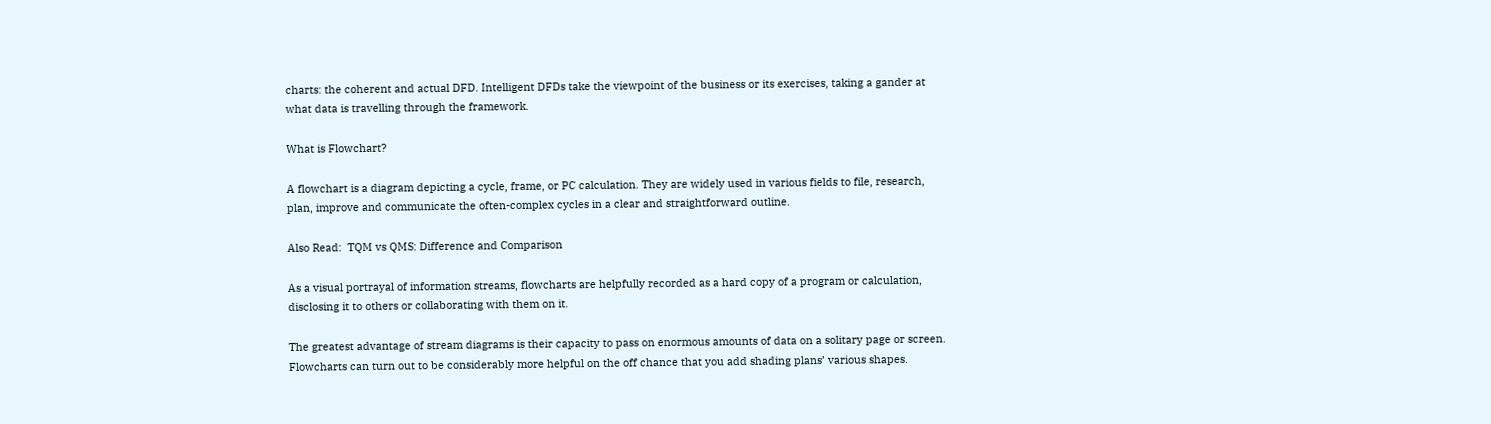charts: the coherent and actual DFD. Intelligent DFDs take the viewpoint of the business or its exercises, taking a gander at what data is travelling through the framework.

What is Flowchart?

A flowchart is a diagram depicting a cycle, frame, or PC calculation. They are widely used in various fields to file, research, plan, improve and communicate the often-complex cycles in a clear and straightforward outline.

Also Read:  TQM vs QMS: Difference and Comparison

As a visual portrayal of information streams, flowcharts are helpfully recorded as a hard copy of a program or calculation, disclosing it to others or collaborating with them on it.

The greatest advantage of stream diagrams is their capacity to pass on enormous amounts of data on a solitary page or screen. Flowcharts can turn out to be considerably more helpful on the off chance that you add shading plans’ various shapes.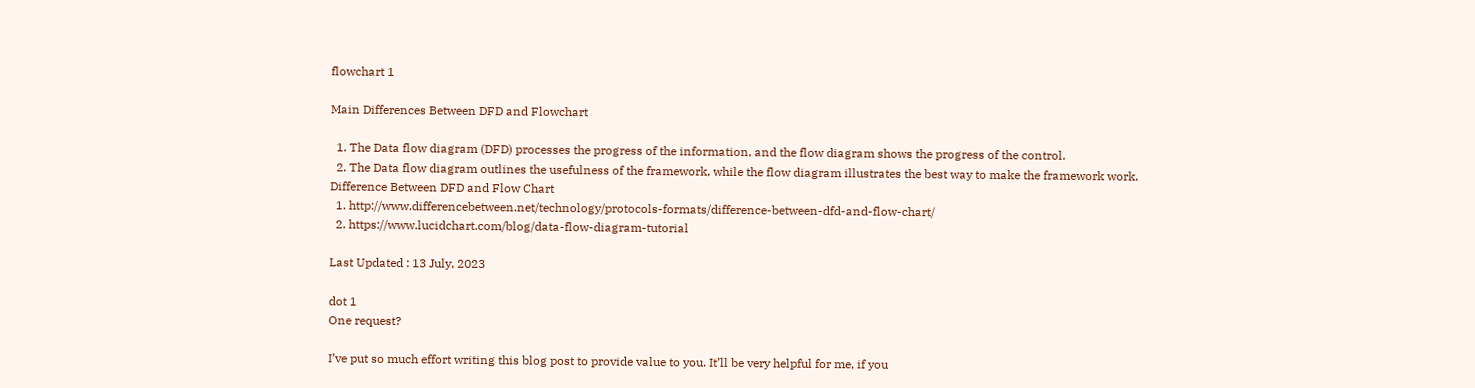flowchart 1

Main Differences Between DFD and Flowchart

  1. The Data flow diagram (DFD) processes the progress of the information, and the flow diagram shows the progress of the control.
  2. The Data flow diagram outlines the usefulness of the framework, while the flow diagram illustrates the best way to make the framework work.
Difference Between DFD and Flow Chart
  1. http://www.differencebetween.net/technology/protocols-formats/difference-between-dfd-and-flow-chart/
  2. https://www.lucidchart.com/blog/data-flow-diagram-tutorial

Last Updated : 13 July, 2023

dot 1
One request?

I’ve put so much effort writing this blog post to provide value to you. It’ll be very helpful for me, if you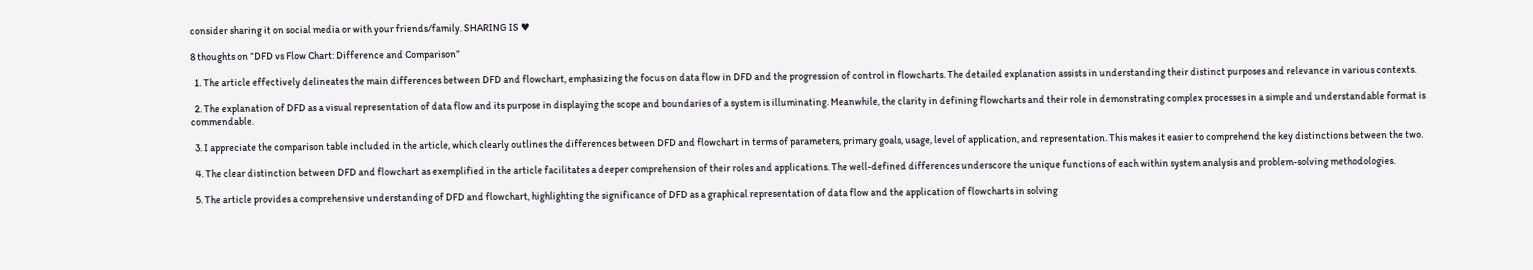consider sharing it on social media or with your friends/family. SHARING IS ♥

8 thoughts on “DFD vs Flow Chart: Difference and Comparison”

  1. The article effectively delineates the main differences between DFD and flowchart, emphasizing the focus on data flow in DFD and the progression of control in flowcharts. The detailed explanation assists in understanding their distinct purposes and relevance in various contexts.

  2. The explanation of DFD as a visual representation of data flow and its purpose in displaying the scope and boundaries of a system is illuminating. Meanwhile, the clarity in defining flowcharts and their role in demonstrating complex processes in a simple and understandable format is commendable.

  3. I appreciate the comparison table included in the article, which clearly outlines the differences between DFD and flowchart in terms of parameters, primary goals, usage, level of application, and representation. This makes it easier to comprehend the key distinctions between the two.

  4. The clear distinction between DFD and flowchart as exemplified in the article facilitates a deeper comprehension of their roles and applications. The well-defined differences underscore the unique functions of each within system analysis and problem-solving methodologies.

  5. The article provides a comprehensive understanding of DFD and flowchart, highlighting the significance of DFD as a graphical representation of data flow and the application of flowcharts in solving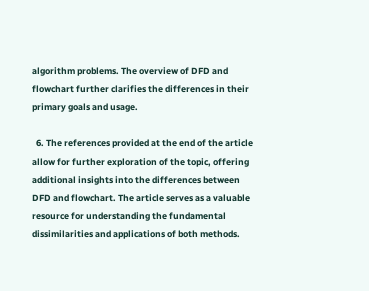algorithm problems. The overview of DFD and flowchart further clarifies the differences in their primary goals and usage.

  6. The references provided at the end of the article allow for further exploration of the topic, offering additional insights into the differences between DFD and flowchart. The article serves as a valuable resource for understanding the fundamental dissimilarities and applications of both methods.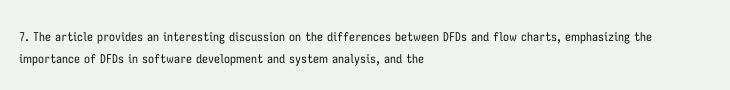7. The article provides an interesting discussion on the differences between DFDs and flow charts, emphasizing the importance of DFDs in software development and system analysis, and the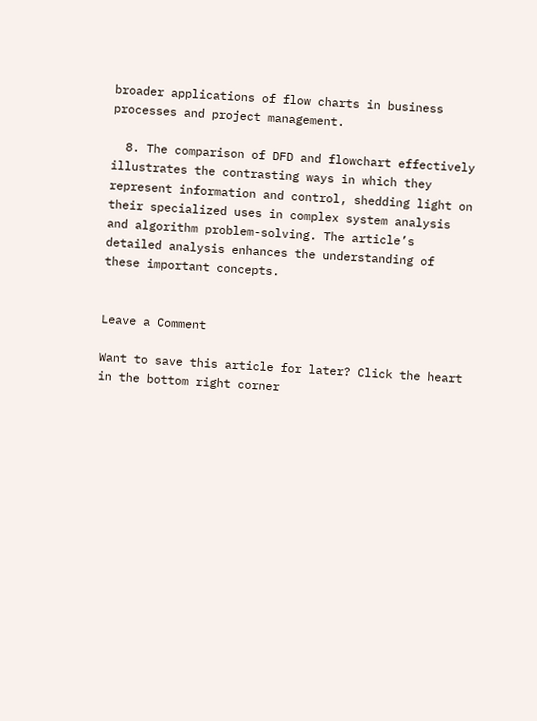broader applications of flow charts in business processes and project management.

  8. The comparison of DFD and flowchart effectively illustrates the contrasting ways in which they represent information and control, shedding light on their specialized uses in complex system analysis and algorithm problem-solving. The article’s detailed analysis enhances the understanding of these important concepts.


Leave a Comment

Want to save this article for later? Click the heart in the bottom right corner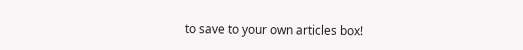to save to your own articles box!